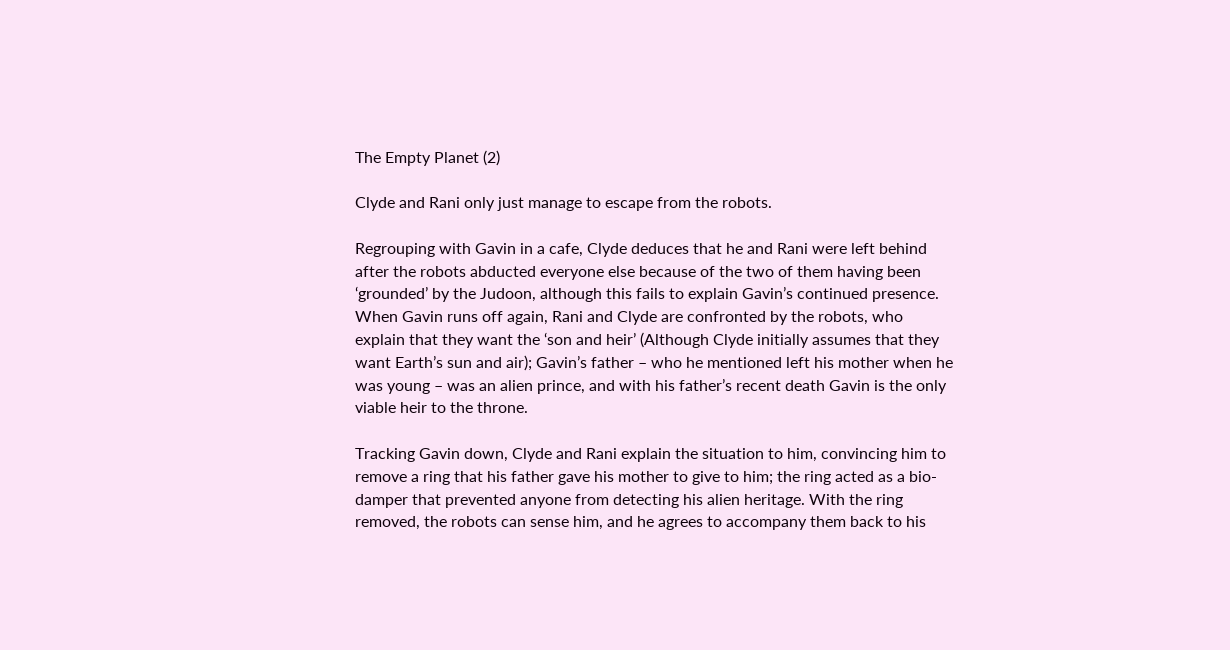The Empty Planet (2)

Clyde and Rani only just manage to escape from the robots.

Regrouping with Gavin in a cafe, Clyde deduces that he and Rani were left behind after the robots abducted everyone else because of the two of them having been ‘grounded’ by the Judoon, although this fails to explain Gavin’s continued presence. When Gavin runs off again, Rani and Clyde are confronted by the robots, who explain that they want the ‘son and heir’ (Although Clyde initially assumes that they want Earth’s sun and air); Gavin’s father – who he mentioned left his mother when he was young – was an alien prince, and with his father’s recent death Gavin is the only viable heir to the throne.

Tracking Gavin down, Clyde and Rani explain the situation to him, convincing him to remove a ring that his father gave his mother to give to him; the ring acted as a bio-damper that prevented anyone from detecting his alien heritage. With the ring removed, the robots can sense him, and he agrees to accompany them back to his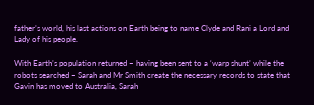father’s world, his last actions on Earth being to name Clyde and Rani a Lord and Lady of his people.

With Earth’s population returned – having been sent to a ‘warp shunt’ while the robots searched – Sarah and Mr Smith create the necessary records to state that Gavin has moved to Australia, Sarah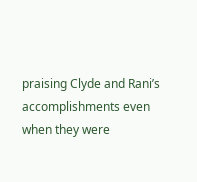praising Clyde and Rani’s accomplishments even when they were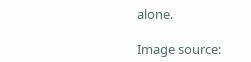alone.

Image source: